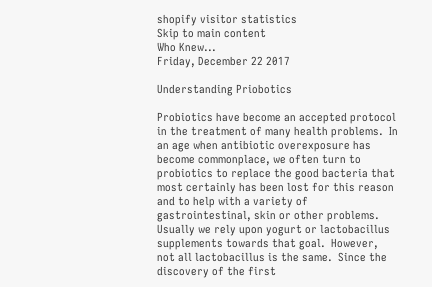shopify visitor statistics
Skip to main content
Who Knew...
Friday, December 22 2017

Understanding Priobotics

Probiotics have become an accepted protocol in the treatment of many health problems.  In an age when antibiotic overexposure has become commonplace, we often turn to probiotics to replace the good bacteria that most certainly has been lost for this reason and to help with a variety of gastrointestinal, skin or other problems.  Usually we rely upon yogurt or lactobacillus supplements towards that goal.  However, not all lactobacillus is the same.  Since the discovery of the first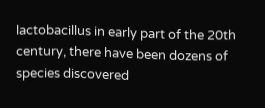lactobacillus in early part of the 20th century, there have been dozens of species discovered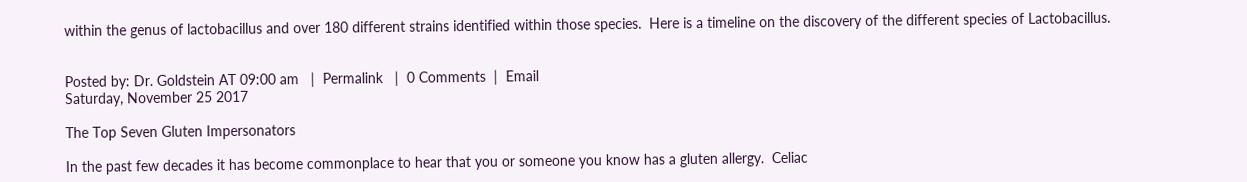within the genus of lactobacillus and over 180 different strains identified within those species.  Here is a timeline on the discovery of the different species of Lactobacillus.


Posted by: Dr. Goldstein AT 09:00 am   |  Permalink   |  0 Comments  |  Email
Saturday, November 25 2017

The Top Seven Gluten Impersonators

In the past few decades it has become commonplace to hear that you or someone you know has a gluten allergy.  Celiac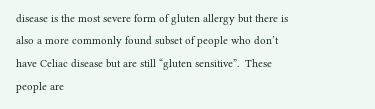disease is the most severe form of gluten allergy but there is also a more commonly found subset of people who don’t have Celiac disease but are still “gluten sensitive”.  These people are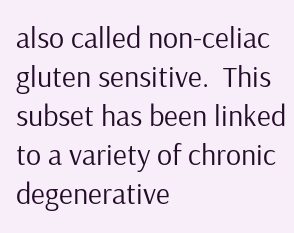also called non-celiac gluten sensitive.  This subset has been linked to a variety of chronic degenerative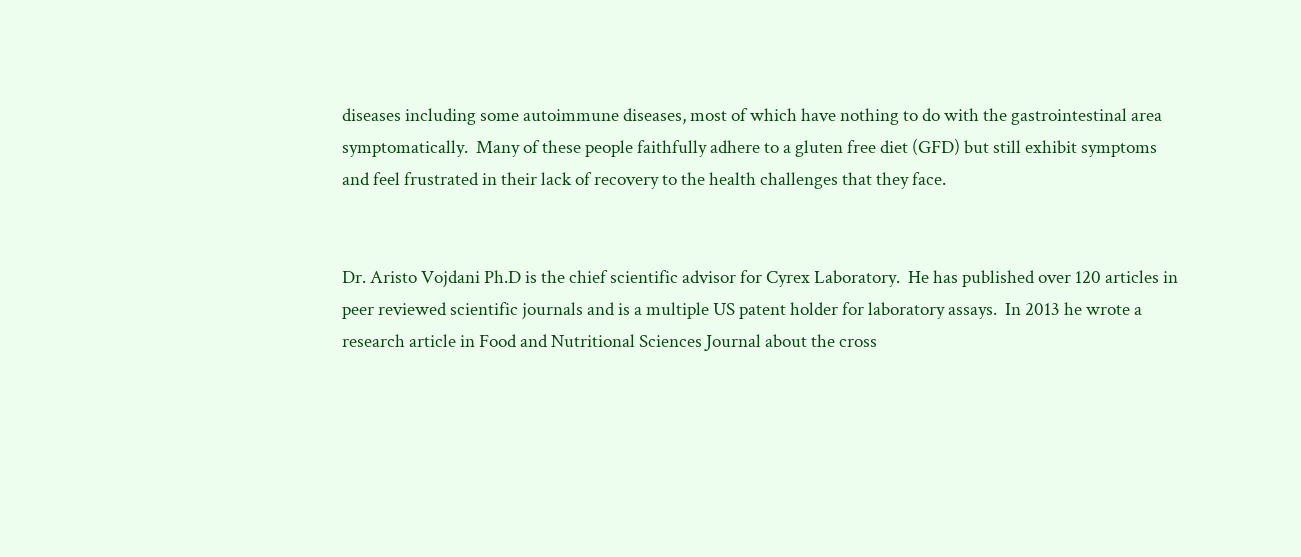diseases including some autoimmune diseases, most of which have nothing to do with the gastrointestinal area symptomatically.  Many of these people faithfully adhere to a gluten free diet (GFD) but still exhibit symptoms and feel frustrated in their lack of recovery to the health challenges that they face.


Dr. Aristo Vojdani Ph.D is the chief scientific advisor for Cyrex Laboratory.  He has published over 120 articles in peer reviewed scientific journals and is a multiple US patent holder for laboratory assays.  In 2013 he wrote a research article in Food and Nutritional Sciences Journal about the cross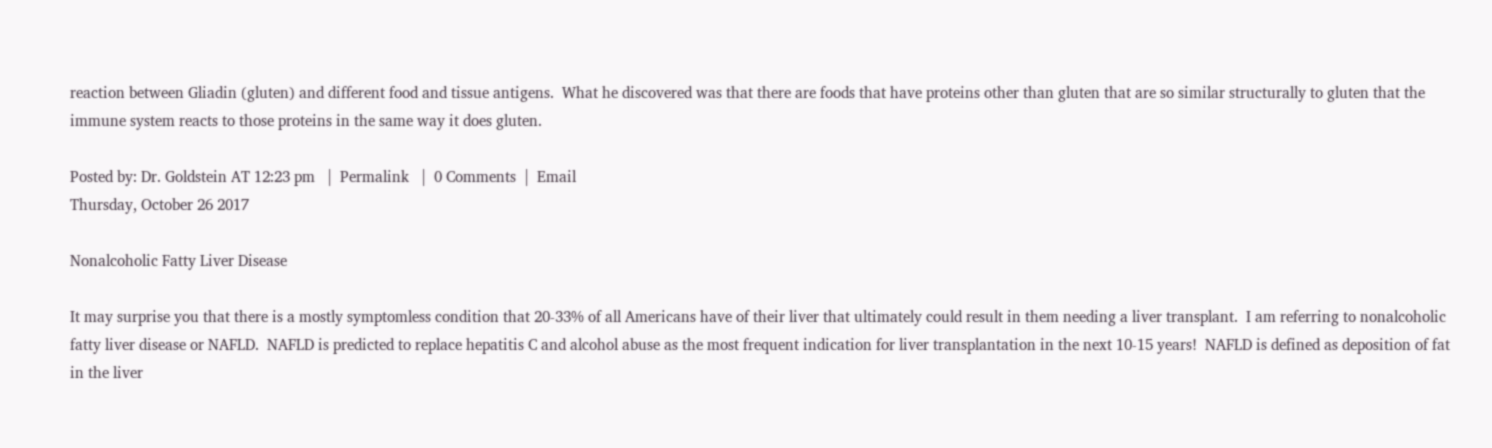reaction between Gliadin (gluten) and different food and tissue antigens.  What he discovered was that there are foods that have proteins other than gluten that are so similar structurally to gluten that the immune system reacts to those proteins in the same way it does gluten.

Posted by: Dr. Goldstein AT 12:23 pm   |  Permalink   |  0 Comments  |  Email
Thursday, October 26 2017

Nonalcoholic Fatty Liver Disease

It may surprise you that there is a mostly symptomless condition that 20-33% of all Americans have of their liver that ultimately could result in them needing a liver transplant.  I am referring to nonalcoholic fatty liver disease or NAFLD.  NAFLD is predicted to replace hepatitis C and alcohol abuse as the most frequent indication for liver transplantation in the next 10-15 years!  NAFLD is defined as deposition of fat in the liver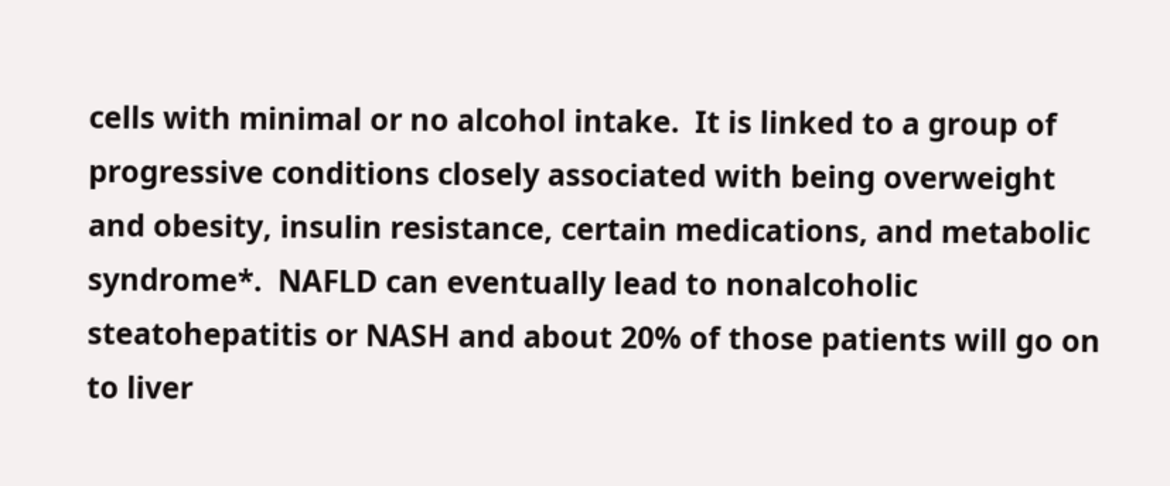cells with minimal or no alcohol intake.  It is linked to a group of progressive conditions closely associated with being overweight and obesity, insulin resistance, certain medications, and metabolic syndrome*.  NAFLD can eventually lead to nonalcoholic steatohepatitis or NASH and about 20% of those patients will go on to liver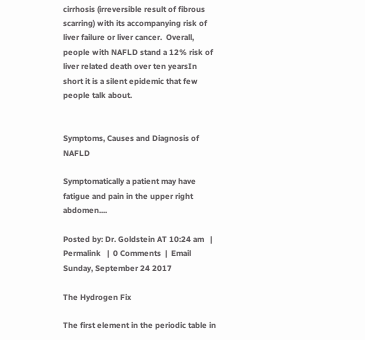cirrhosis (irreversible result of fibrous scarring) with its accompanying risk of liver failure or liver cancer.  Overall, people with NAFLD stand a 12% risk of liver related death over ten yearsIn short it is a silent epidemic that few people talk about.


Symptoms, Causes and Diagnosis of NAFLD

Symptomatically a patient may have fatigue and pain in the upper right abdomen....

Posted by: Dr. Goldstein AT 10:24 am   |  Permalink   |  0 Comments  |  Email
Sunday, September 24 2017

The Hydrogen Fix

The first element in the periodic table in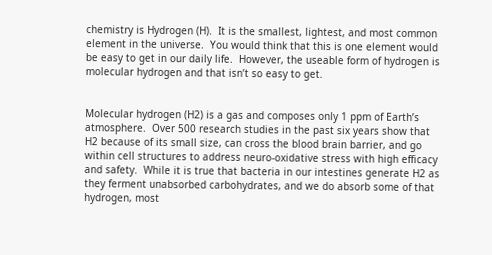chemistry is Hydrogen (H).  It is the smallest, lightest, and most common element in the universe.  You would think that this is one element would be easy to get in our daily life.  However, the useable form of hydrogen is molecular hydrogen and that isn’t so easy to get.


Molecular hydrogen (H2) is a gas and composes only 1 ppm of Earth’s atmosphere.  Over 500 research studies in the past six years show that H2 because of its small size, can cross the blood brain barrier, and go within cell structures to address neuro-oxidative stress with high efficacy and safety.  While it is true that bacteria in our intestines generate H2 as they ferment unabsorbed carbohydrates, and we do absorb some of that hydrogen, most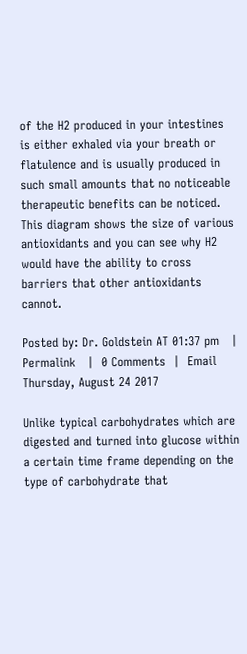of the H2 produced in your intestines is either exhaled via your breath or flatulence and is usually produced in such small amounts that no noticeable therapeutic benefits can be noticed.  This diagram shows the size of various antioxidants and you can see why H2 would have the ability to cross barriers that other antioxidants cannot.

Posted by: Dr. Goldstein AT 01:37 pm   |  Permalink   |  0 Comments  |  Email
Thursday, August 24 2017

Unlike typical carbohydrates which are digested and turned into glucose within a certain time frame depending on the type of carbohydrate that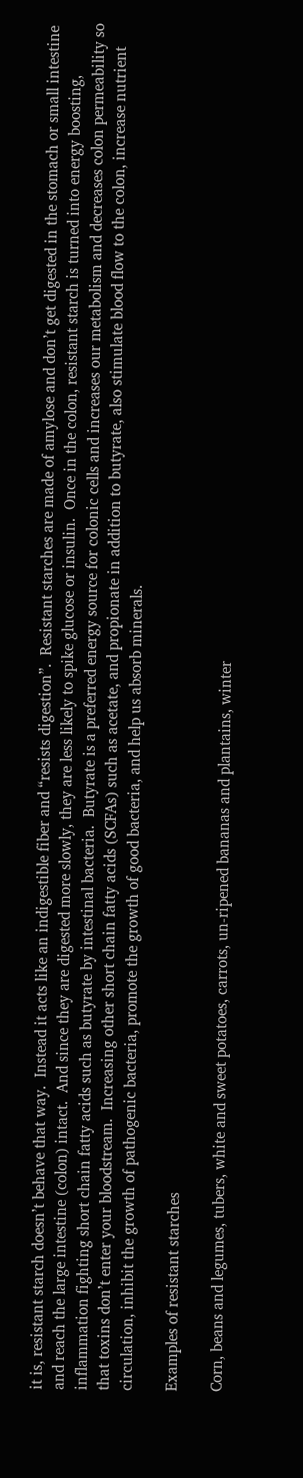it is, resistant starch doesn’t behave that way.  Instead it acts like an indigestible fiber and “resists digestion”.  Resistant starches are made of amylose and don’t get digested in the stomach or small intestine and reach the large intestine (colon) intact.  And since they are digested more slowly, they are less likely to spike glucose or insulin.  Once in the colon, resistant starch is turned into energy boosting, inflammation fighting short chain fatty acids such as butyrate by intestinal bacteria.  Butyrate is a preferred energy source for colonic cells and increases our metabolism and decreases colon permeability so that toxins don’t enter your bloodstream.  Increasing other short chain fatty acids (SCFAs) such as acetate, and propionate in addition to butyrate, also stimulate blood flow to the colon, increase nutrient circulation, inhibit the growth of pathogenic bacteria, promote the growth of good bacteria, and help us absorb minerals.

Examples of resistant starches

Corn, beans and legumes, tubers, white and sweet potatoes, carrots, un-ripened bananas and plantains, winter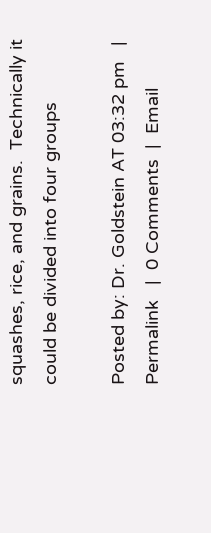squashes, rice, and grains.  Technically it could be divided into four groups

Posted by: Dr. Goldstein AT 03:32 pm   |  Permalink   |  0 Comments  |  Email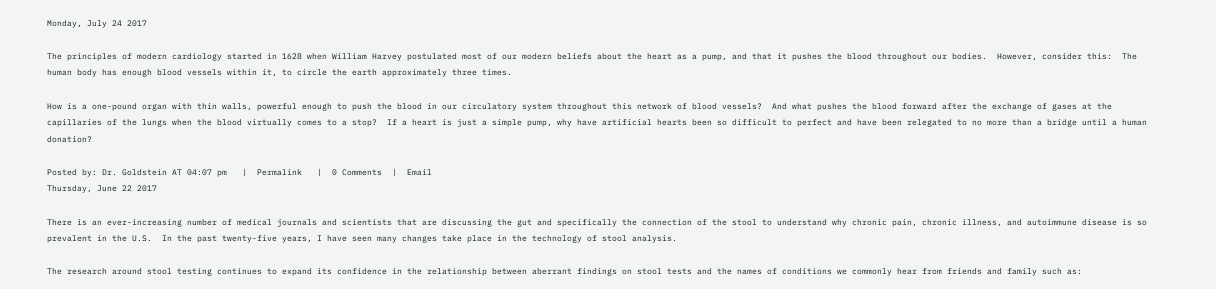Monday, July 24 2017

The principles of modern cardiology started in 1628 when William Harvey postulated most of our modern beliefs about the heart as a pump, and that it pushes the blood throughout our bodies.  However, consider this:  The human body has enough blood vessels within it, to circle the earth approximately three times.

How is a one-pound organ with thin walls, powerful enough to push the blood in our circulatory system throughout this network of blood vessels?  And what pushes the blood forward after the exchange of gases at the capillaries of the lungs when the blood virtually comes to a stop?  If a heart is just a simple pump, why have artificial hearts been so difficult to perfect and have been relegated to no more than a bridge until a human donation?

Posted by: Dr. Goldstein AT 04:07 pm   |  Permalink   |  0 Comments  |  Email
Thursday, June 22 2017

There is an ever-increasing number of medical journals and scientists that are discussing the gut and specifically the connection of the stool to understand why chronic pain, chronic illness, and autoimmune disease is so prevalent in the U.S.  In the past twenty-five years, I have seen many changes take place in the technology of stool analysis.

The research around stool testing continues to expand its confidence in the relationship between aberrant findings on stool tests and the names of conditions we commonly hear from friends and family such as: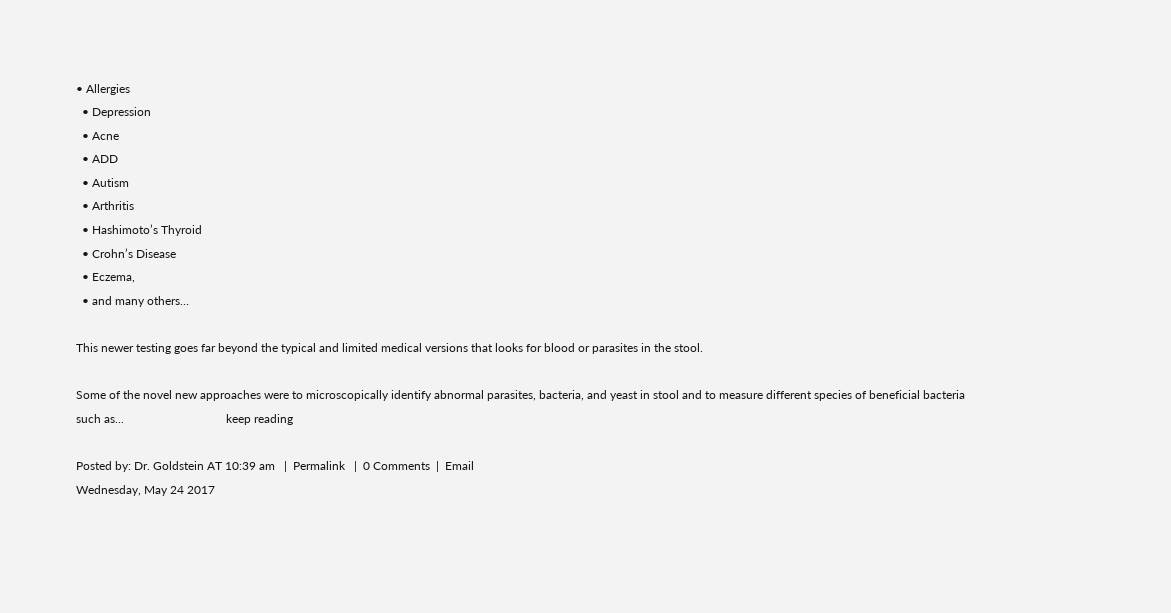• Allergies
  • Depression
  • Acne
  • ADD
  • Autism
  • Arthritis
  • Hashimoto’s Thyroid
  • Crohn’s Disease
  • Eczema,
  • and many others…

This newer testing goes far beyond the typical and limited medical versions that looks for blood or parasites in the stool.

Some of the novel new approaches were to microscopically identify abnormal parasites, bacteria, and yeast in stool and to measure different species of beneficial bacteria such as...                                  keep reading

Posted by: Dr. Goldstein AT 10:39 am   |  Permalink   |  0 Comments  |  Email
Wednesday, May 24 2017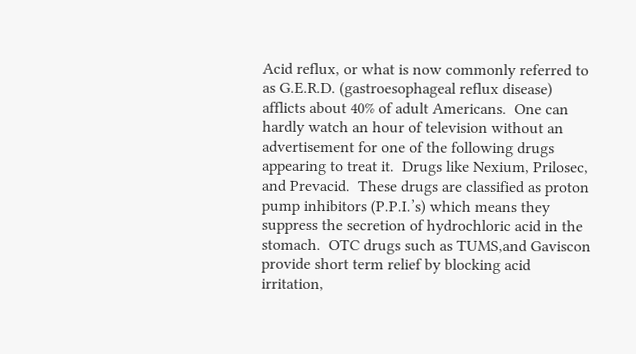Acid reflux, or what is now commonly referred to as G.E.R.D. (gastroesophageal reflux disease) afflicts about 40% of adult Americans.  One can hardly watch an hour of television without an advertisement for one of the following drugs appearing to treat it.  Drugs like Nexium, Prilosec, and Prevacid.  These drugs are classified as proton pump inhibitors (P.P.I.’s) which means they suppress the secretion of hydrochloric acid in the stomach.  OTC drugs such as TUMS,and Gaviscon provide short term relief by blocking acid irritation,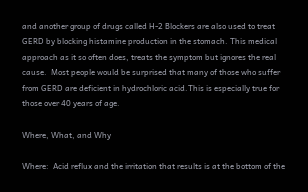and another group of drugs called H-2 Blockers are also used to treat GERD by blocking histamine production in the stomach. This medical approach as it so often does, treats the symptom but ignores the real cause.  Most people would be surprised that many of those who suffer from GERD are deficient in hydrochloric acid.This is especially true for those over 40 years of age.

Where, What, and Why

Where:  Acid reflux and the irritation that results is at the bottom of the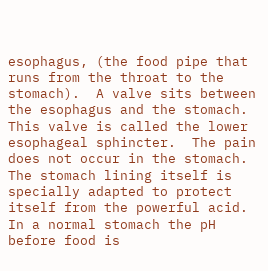esophagus, (the food pipe that runs from the throat to the stomach).  A valve sits between the esophagus and the stomach.  This valve is called the lower esophageal sphincter.  The pain does not occur in the stomach. The stomach lining itself is specially adapted to protect itself from the powerful acid.  In a normal stomach the pH before food is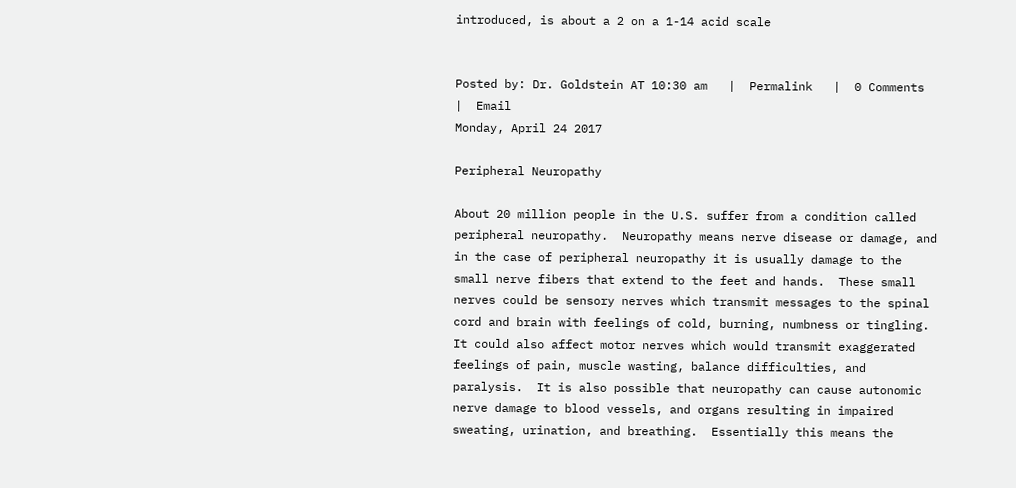introduced, is about a 2 on a 1-14 acid scale


Posted by: Dr. Goldstein AT 10:30 am   |  Permalink   |  0 Comments  |  Email
Monday, April 24 2017

Peripheral Neuropathy

About 20 million people in the U.S. suffer from a condition called peripheral neuropathy.  Neuropathy means nerve disease or damage, and in the case of peripheral neuropathy it is usually damage to the small nerve fibers that extend to the feet and hands.  These small nerves could be sensory nerves which transmit messages to the spinal cord and brain with feelings of cold, burning, numbness or tingling.  It could also affect motor nerves which would transmit exaggerated feelings of pain, muscle wasting, balance difficulties, and paralysis.  It is also possible that neuropathy can cause autonomic nerve damage to blood vessels, and organs resulting in impaired sweating, urination, and breathing.  Essentially this means the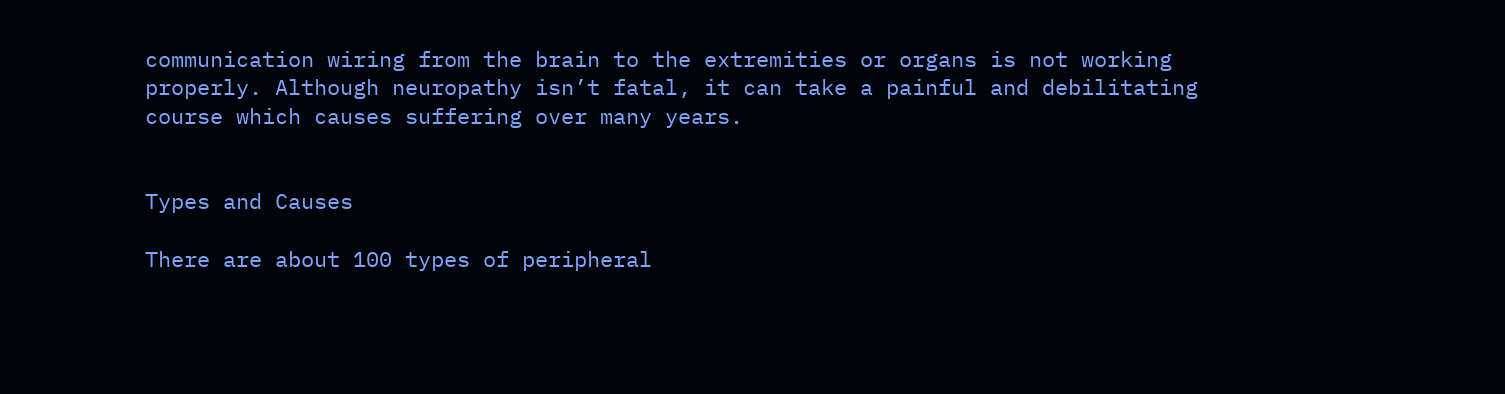communication wiring from the brain to the extremities or organs is not working properly. Although neuropathy isn’t fatal, it can take a painful and debilitating course which causes suffering over many years.


Types and Causes

There are about 100 types of peripheral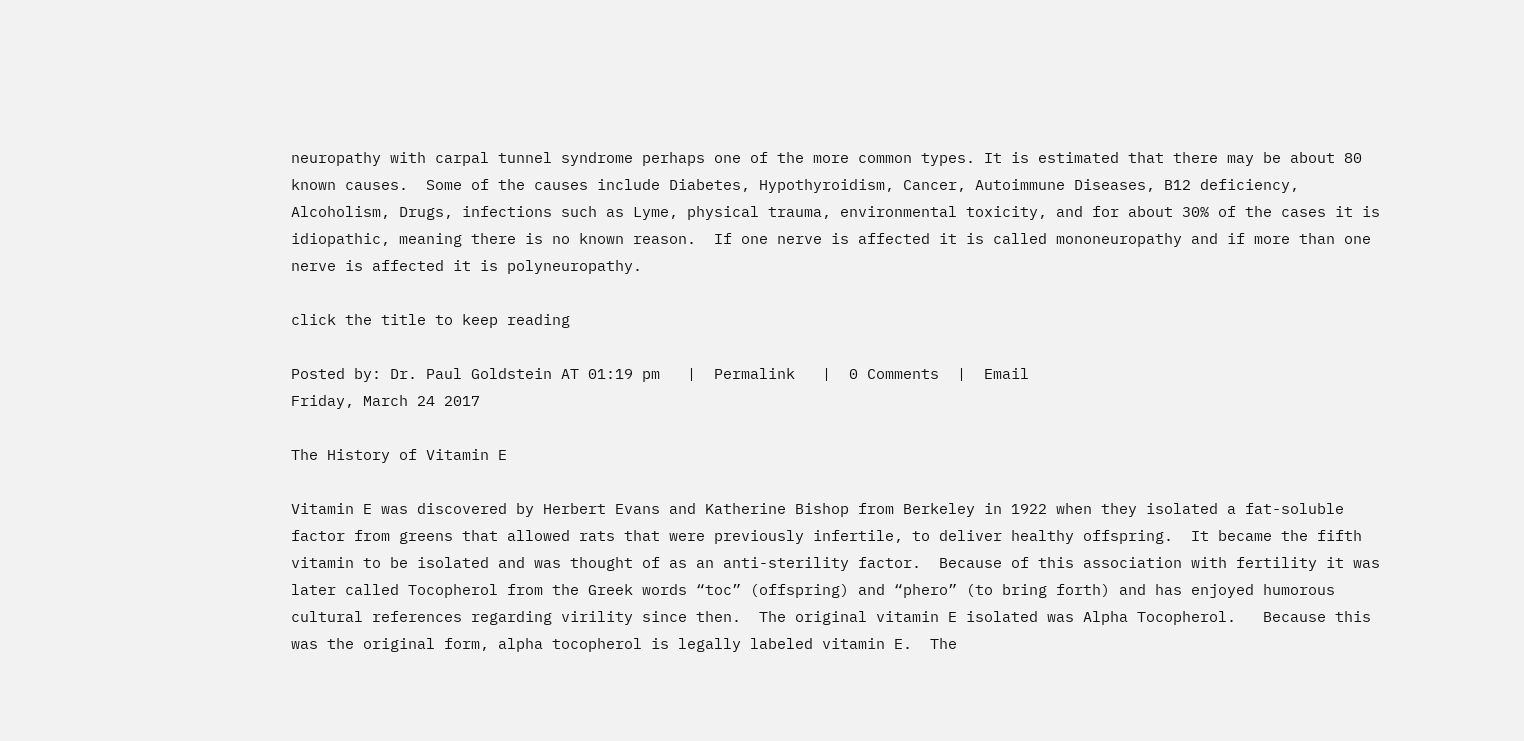neuropathy with carpal tunnel syndrome perhaps one of the more common types. It is estimated that there may be about 80 known causes.  Some of the causes include Diabetes, Hypothyroidism, Cancer, Autoimmune Diseases, B12 deficiency, Alcoholism, Drugs, infections such as Lyme, physical trauma, environmental toxicity, and for about 30% of the cases it is idiopathic, meaning there is no known reason.  If one nerve is affected it is called mononeuropathy and if more than one nerve is affected it is polyneuropathy.

click the title to keep reading

Posted by: Dr. Paul Goldstein AT 01:19 pm   |  Permalink   |  0 Comments  |  Email
Friday, March 24 2017

The History of Vitamin E

Vitamin E was discovered by Herbert Evans and Katherine Bishop from Berkeley in 1922 when they isolated a fat-soluble factor from greens that allowed rats that were previously infertile, to deliver healthy offspring.  It became the fifth vitamin to be isolated and was thought of as an anti-sterility factor.  Because of this association with fertility it was later called Tocopherol from the Greek words “toc” (offspring) and “phero” (to bring forth) and has enjoyed humorous cultural references regarding virility since then.  The original vitamin E isolated was Alpha Tocopherol.   Because this was the original form, alpha tocopherol is legally labeled vitamin E.  The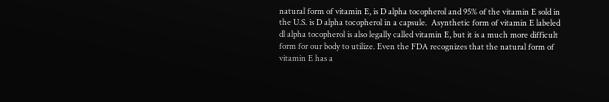natural form of vitamin E, is D alpha tocopherol and 95% of the vitamin E sold in the U.S. is D alpha tocopherol in a capsule.  Asynthetic form of vitamin E labeled dl alpha tocopherol is also legally called vitamin E, but it is a much more difficult form for our body to utilize. Even the FDA recognizes that the natural form of vitamin E has a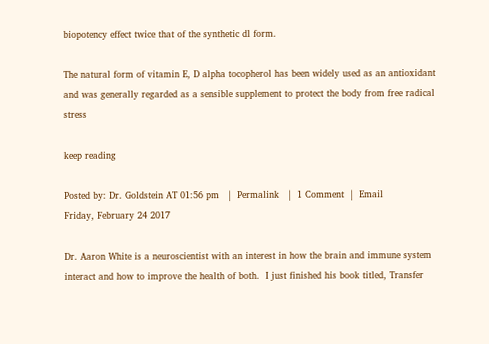biopotency effect twice that of the synthetic dl form.

The natural form of vitamin E, D alpha tocopherol has been widely used as an antioxidant and was generally regarded as a sensible supplement to protect the body from free radical stress

keep reading

Posted by: Dr. Goldstein AT 01:56 pm   |  Permalink   |  1 Comment  |  Email
Friday, February 24 2017

Dr. Aaron White is a neuroscientist with an interest in how the brain and immune system interact and how to improve the health of both.  I just finished his book titled, Transfer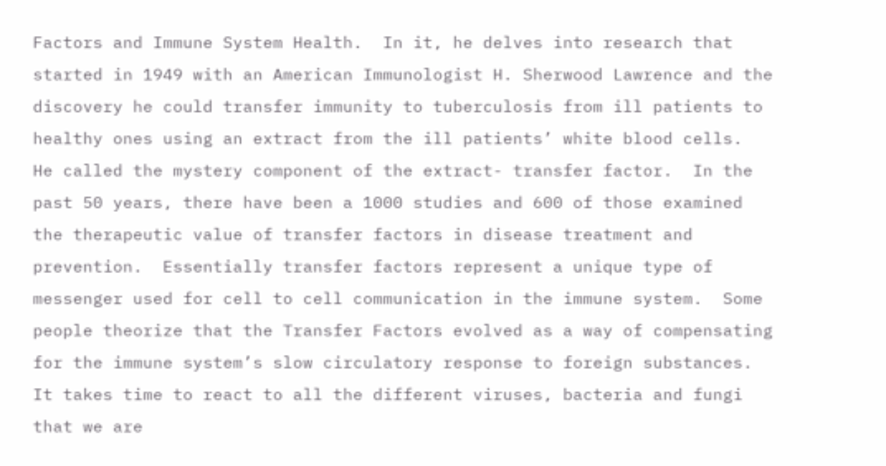Factors and Immune System Health.  In it, he delves into research that started in 1949 with an American Immunologist H. Sherwood Lawrence and the discovery he could transfer immunity to tuberculosis from ill patients to healthy ones using an extract from the ill patients’ white blood cells.  He called the mystery component of the extract- transfer factor.  In the past 50 years, there have been a 1000 studies and 600 of those examined the therapeutic value of transfer factors in disease treatment and prevention.  Essentially transfer factors represent a unique type of messenger used for cell to cell communication in the immune system.  Some people theorize that the Transfer Factors evolved as a way of compensating for the immune system’s slow circulatory response to foreign substances.  It takes time to react to all the different viruses, bacteria and fungi that we are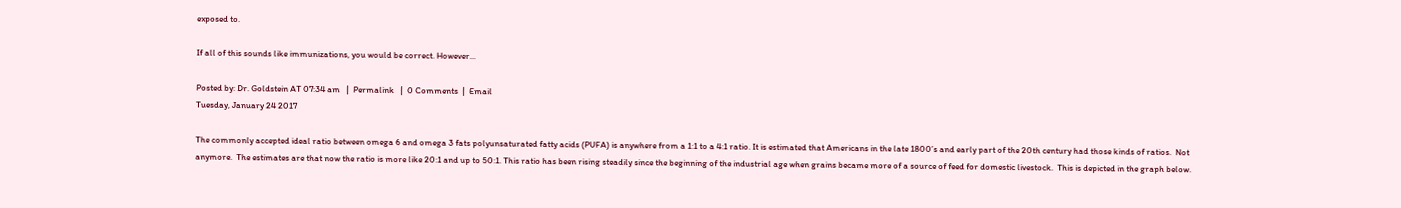exposed to.

If all of this sounds like immunizations, you would be correct. However...

Posted by: Dr. Goldstein AT 07:34 am   |  Permalink   |  0 Comments  |  Email
Tuesday, January 24 2017

The commonly accepted ideal ratio between omega 6 and omega 3 fats polyunsaturated fatty acids (PUFA) is anywhere from a 1:1 to a 4:1 ratio. It is estimated that Americans in the late 1800’s and early part of the 20th century had those kinds of ratios.  Not anymore.  The estimates are that now the ratio is more like 20:1 and up to 50:1. This ratio has been rising steadily since the beginning of the industrial age when grains became more of a source of feed for domestic livestock.  This is depicted in the graph below.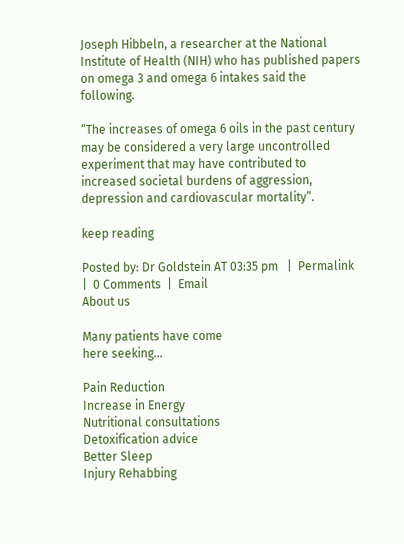Joseph Hibbeln, a researcher at the National Institute of Health (NIH) who has published papers on omega 3 and omega 6 intakes said the following.

“The increases of omega 6 oils in the past century may be considered a very large uncontrolled experiment that may have contributed to increased societal burdens of aggression, depression and cardiovascular mortality”.

keep reading

Posted by: Dr Goldstein AT 03:35 pm   |  Permalink   |  0 Comments  |  Email
About us

Many patients have come
here seeking...

Pain Reduction
Increase in Energy
Nutritional consultations
Detoxification advice
Better Sleep
Injury Rehabbing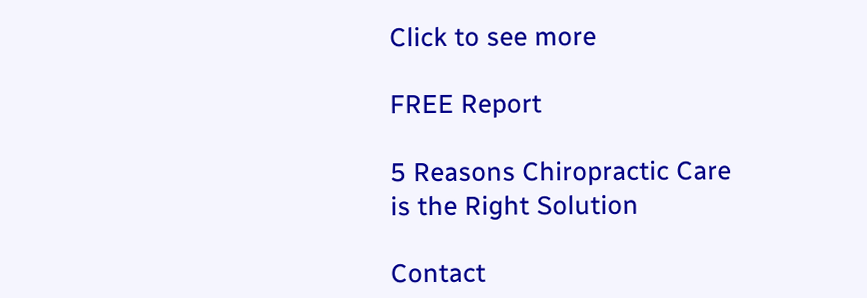Click to see more

FREE Report

5 Reasons Chiropractic Care
is the Right Solution

Contact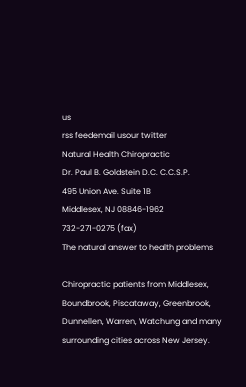us
rss feedemail usour twitter
Natural Health Chiropractic
Dr. Paul B. Goldstein D.C. C.C.S.P.
495 Union Ave. Suite 1B
Middlesex, NJ 08846-1962
732-271-0275 (fax)
The natural answer to health problems

Chiropractic patients from Middlesex, Boundbrook, Piscataway, Greenbrook, Dunnellen, Warren, Watchung and many surrounding cities across New Jersey.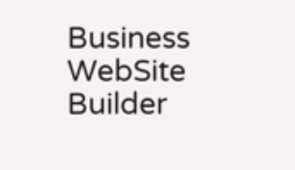Business WebSite Builder